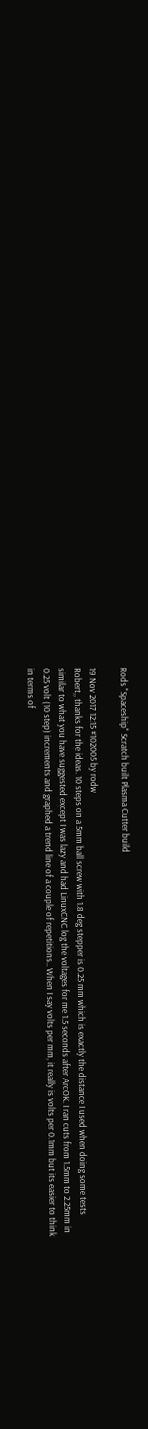Rods "Spaceship" Scratch built Plasma Cutter build

19 Nov 2017 12:15 #102005 by rodw
Robert,, thanks for the ideas. 10 steps on a 5mm ball screw with 1.8 deg stepper is 0.25 mm which is exactly the distance I used when doing some tests similar to what you have suggested except I was lazy and had LinuxCNC log the voltages for me 1.5 seconds after ArcOK. I ran cuts from 1.5mm to 2.25mm in 0.25 volt (10 step) increments and graphed a trend line of a couple of repetitions.. When I say volts per mm, it really is volts per 0.1mm but its easier to think in terms of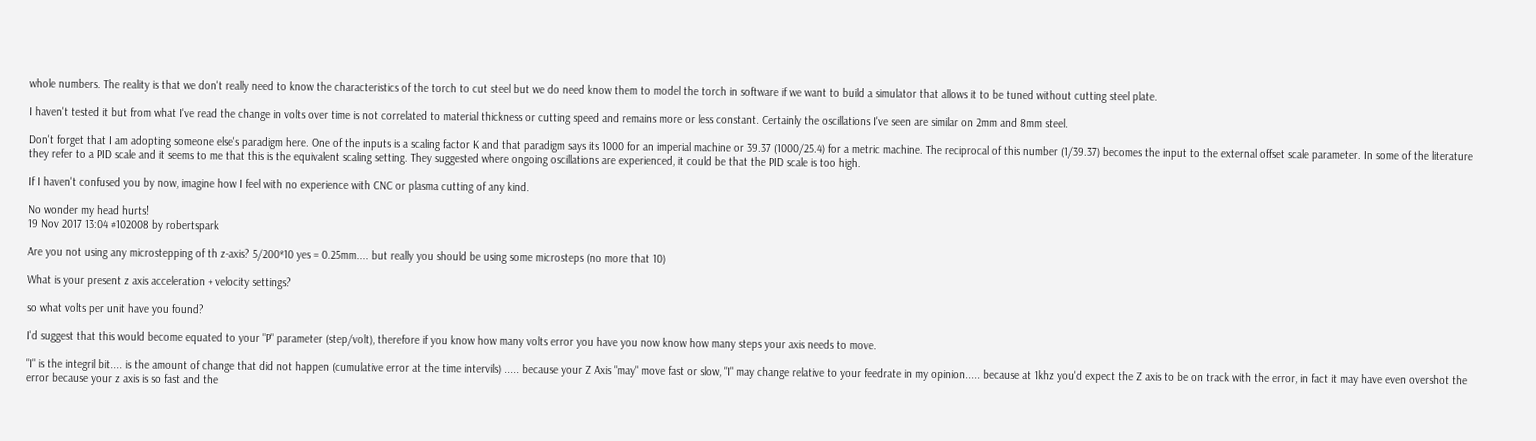whole numbers. The reality is that we don't really need to know the characteristics of the torch to cut steel but we do need know them to model the torch in software if we want to build a simulator that allows it to be tuned without cutting steel plate.

I haven't tested it but from what I've read the change in volts over time is not correlated to material thickness or cutting speed and remains more or less constant. Certainly the oscillations I've seen are similar on 2mm and 8mm steel.

Don't forget that I am adopting someone else's paradigm here. One of the inputs is a scaling factor K and that paradigm says its 1000 for an imperial machine or 39.37 (1000/25.4) for a metric machine. The reciprocal of this number (1/39.37) becomes the input to the external offset scale parameter. In some of the literature they refer to a PID scale and it seems to me that this is the equivalent scaling setting. They suggested where ongoing oscillations are experienced, it could be that the PID scale is too high.

If I haven't confused you by now, imagine how I feel with no experience with CNC or plasma cutting of any kind.

No wonder my head hurts!
19 Nov 2017 13:04 #102008 by robertspark

Are you not using any microstepping of th z-axis? 5/200*10 yes = 0.25mm.... but really you should be using some microsteps (no more that 10)

What is your present z axis acceleration + velocity settings?

so what volts per unit have you found?

I'd suggest that this would become equated to your "P" parameter (step/volt), therefore if you know how many volts error you have you now know how many steps your axis needs to move.

"I" is the integril bit.... is the amount of change that did not happen (cumulative error at the time intervils) ..... because your Z Axis "may" move fast or slow, "I" may change relative to your feedrate in my opinion..... because at 1khz you'd expect the Z axis to be on track with the error, in fact it may have even overshot the error because your z axis is so fast and the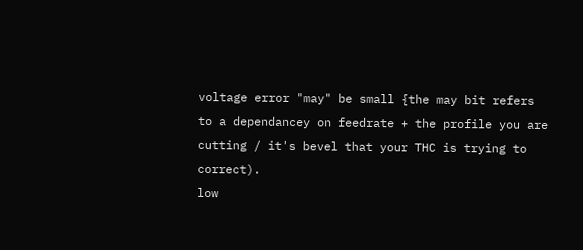voltage error "may" be small {the may bit refers to a dependancey on feedrate + the profile you are cutting / it's bevel that your THC is trying to correct).
low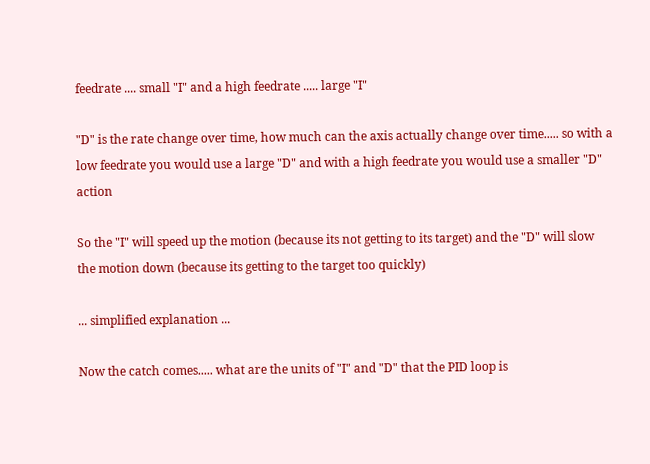feedrate .... small "I" and a high feedrate ..... large "I"

"D" is the rate change over time, how much can the axis actually change over time..... so with a low feedrate you would use a large "D" and with a high feedrate you would use a smaller "D" action

So the "I" will speed up the motion (because its not getting to its target) and the "D" will slow the motion down (because its getting to the target too quickly)

... simplified explanation ...

Now the catch comes..... what are the units of "I" and "D" that the PID loop is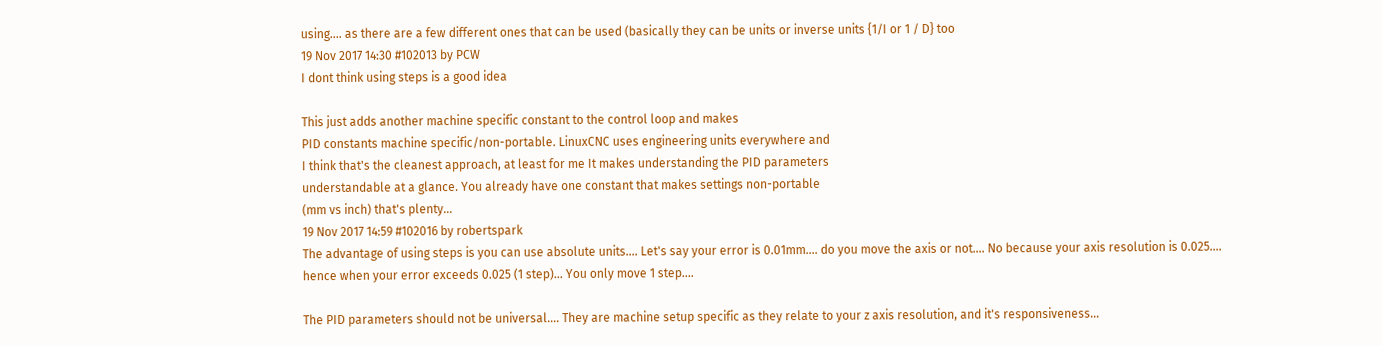using.... as there are a few different ones that can be used (basically they can be units or inverse units {1/I or 1 / D} too
19 Nov 2017 14:30 #102013 by PCW
I dont think using steps is a good idea

This just adds another machine specific constant to the control loop and makes
PID constants machine specific/non-portable. LinuxCNC uses engineering units everywhere and
I think that's the cleanest approach, at least for me It makes understanding the PID parameters
understandable at a glance. You already have one constant that makes settings non-portable
(mm vs inch) that's plenty...
19 Nov 2017 14:59 #102016 by robertspark
The advantage of using steps is you can use absolute units.... Let's say your error is 0.01mm.... do you move the axis or not.... No because your axis resolution is 0.025.... hence when your error exceeds 0.025 (1 step)... You only move 1 step....

The PID parameters should not be universal.... They are machine setup specific as they relate to your z axis resolution, and it's responsiveness...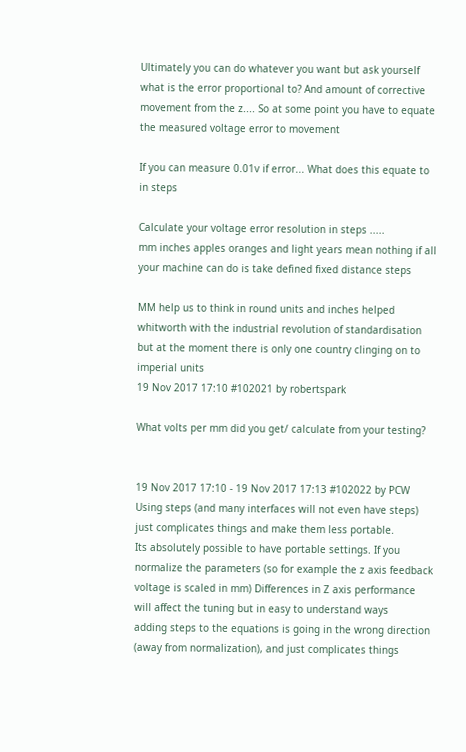Ultimately you can do whatever you want but ask yourself what is the error proportional to? And amount of corrective movement from the z.... So at some point you have to equate the measured voltage error to movement

If you can measure 0.01v if error... What does this equate to in steps

Calculate your voltage error resolution in steps .....
mm inches apples oranges and light years mean nothing if all your machine can do is take defined fixed distance steps

MM help us to think in round units and inches helped whitworth with the industrial revolution of standardisation but at the moment there is only one country clinging on to imperial units
19 Nov 2017 17:10 #102021 by robertspark

What volts per mm did you get/ calculate from your testing?


19 Nov 2017 17:10 - 19 Nov 2017 17:13 #102022 by PCW
Using steps (and many interfaces will not even have steps) just complicates things and make them less portable.
Its absolutely possible to have portable settings. If you normalize the parameters (so for example the z axis feedback voltage is scaled in mm) Differences in Z axis performance will affect the tuning but in easy to understand ways
adding steps to the equations is going in the wrong direction (away from normalization), and just complicates things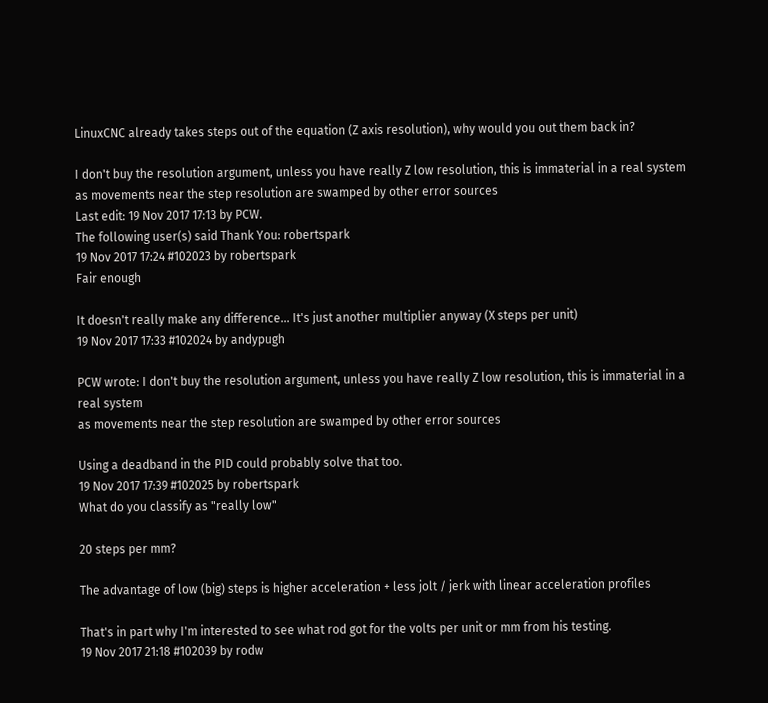LinuxCNC already takes steps out of the equation (Z axis resolution), why would you out them back in?

I don't buy the resolution argument, unless you have really Z low resolution, this is immaterial in a real system
as movements near the step resolution are swamped by other error sources
Last edit: 19 Nov 2017 17:13 by PCW.
The following user(s) said Thank You: robertspark
19 Nov 2017 17:24 #102023 by robertspark
Fair enough

It doesn't really make any difference... It's just another multiplier anyway (X steps per unit)
19 Nov 2017 17:33 #102024 by andypugh

PCW wrote: I don't buy the resolution argument, unless you have really Z low resolution, this is immaterial in a real system
as movements near the step resolution are swamped by other error sources

Using a deadband in the PID could probably solve that too.
19 Nov 2017 17:39 #102025 by robertspark
What do you classify as "really low"

20 steps per mm?

The advantage of low (big) steps is higher acceleration + less jolt / jerk with linear acceleration profiles

That's in part why I'm interested to see what rod got for the volts per unit or mm from his testing.
19 Nov 2017 21:18 #102039 by rodw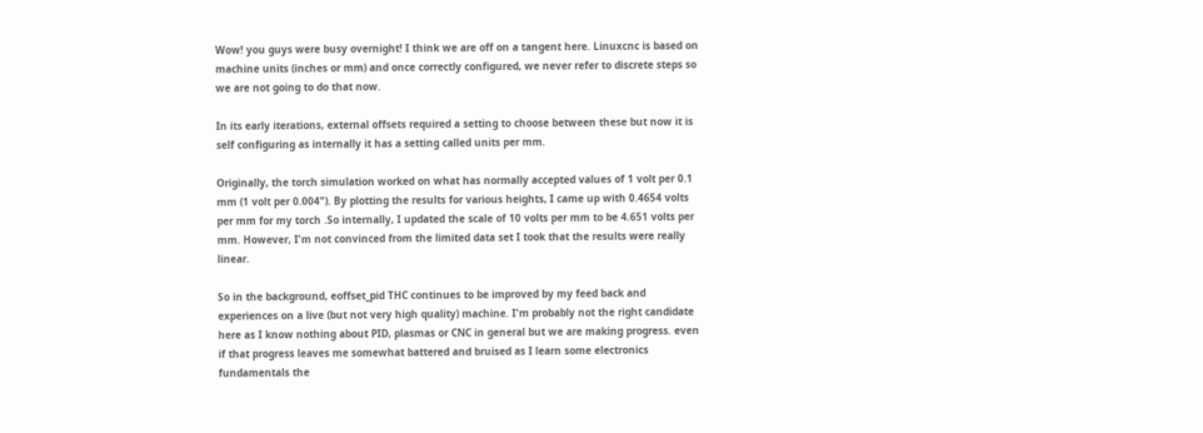Wow! you guys were busy overnight! I think we are off on a tangent here. Linuxcnc is based on machine units (inches or mm) and once correctly configured, we never refer to discrete steps so we are not going to do that now.

In its early iterations, external offsets required a setting to choose between these but now it is self configuring as internally it has a setting called units per mm.

Originally, the torch simulation worked on what has normally accepted values of 1 volt per 0.1 mm (1 volt per 0.004"). By plotting the results for various heights, I came up with 0.4654 volts per mm for my torch .So internally, I updated the scale of 10 volts per mm to be 4.651 volts per mm. However, I'm not convinced from the limited data set I took that the results were really linear.

So in the background, eoffset_pid THC continues to be improved by my feed back and experiences on a live (but not very high quality) machine. I'm probably not the right candidate here as I know nothing about PID, plasmas or CNC in general but we are making progress. even if that progress leaves me somewhat battered and bruised as I learn some electronics fundamentals the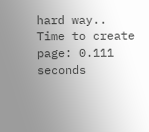hard way..
Time to create page: 0.111 seconds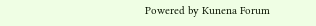Powered by Kunena Forum